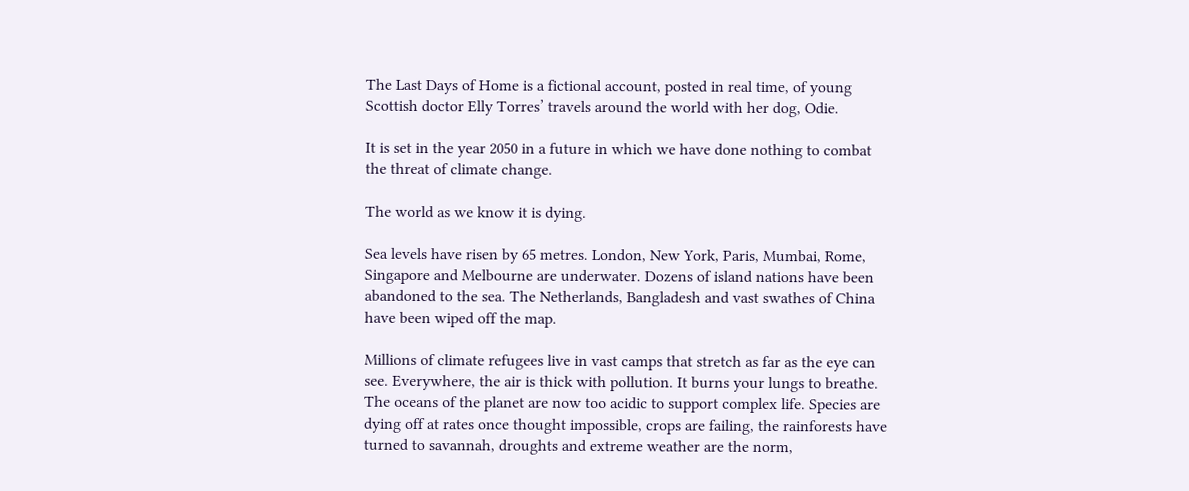The Last Days of Home is a fictional account, posted in real time, of young Scottish doctor Elly Torres’ travels around the world with her dog, Odie.

It is set in the year 2050 in a future in which we have done nothing to combat the threat of climate change.

The world as we know it is dying.

Sea levels have risen by 65 metres. London, New York, Paris, Mumbai, Rome, Singapore and Melbourne are underwater. Dozens of island nations have been abandoned to the sea. The Netherlands, Bangladesh and vast swathes of China have been wiped off the map.

Millions of climate refugees live in vast camps that stretch as far as the eye can see. Everywhere, the air is thick with pollution. It burns your lungs to breathe. The oceans of the planet are now too acidic to support complex life. Species are dying off at rates once thought impossible, crops are failing, the rainforests have turned to savannah, droughts and extreme weather are the norm,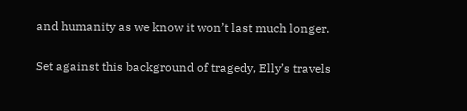and humanity as we know it won’t last much longer.

Set against this background of tragedy, Elly’s travels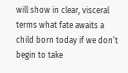will show in clear, visceral terms what fate awaits a child born today if we don’t begin to take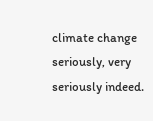climate change seriously, very seriously indeed.